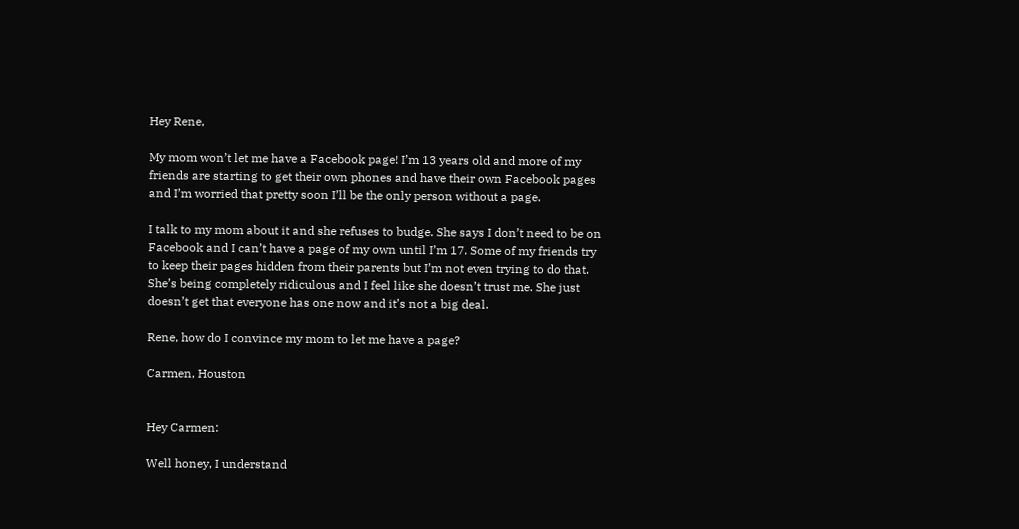Hey Rene,

My mom won’t let me have a Facebook page! I’m 13 years old and more of my friends are starting to get their own phones and have their own Facebook pages and I’m worried that pretty soon I’ll be the only person without a page.

I talk to my mom about it and she refuses to budge. She says I don’t need to be on Facebook and I can’t have a page of my own until I’m 17. Some of my friends try to keep their pages hidden from their parents but I’m not even trying to do that. She’s being completely ridiculous and I feel like she doesn’t trust me. She just doesn’t get that everyone has one now and it’s not a big deal.

Rene, how do I convince my mom to let me have a page?

Carmen, Houston


Hey Carmen:

Well honey, I understand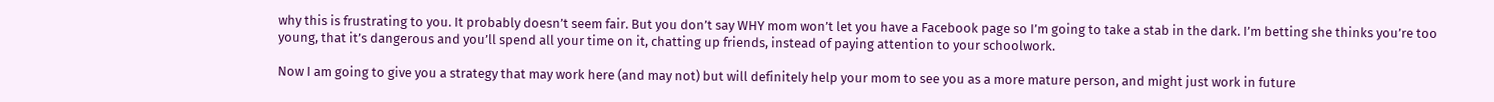why this is frustrating to you. It probably doesn’t seem fair. But you don’t say WHY mom won’t let you have a Facebook page so I’m going to take a stab in the dark. I’m betting she thinks you’re too young, that it’s dangerous and you’ll spend all your time on it, chatting up friends, instead of paying attention to your schoolwork.

Now I am going to give you a strategy that may work here (and may not) but will definitely help your mom to see you as a more mature person, and might just work in future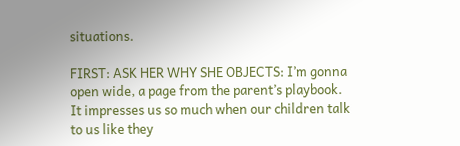situations.

FIRST: ASK HER WHY SHE OBJECTS: I’m gonna open wide, a page from the parent’s playbook. It impresses us so much when our children talk to us like they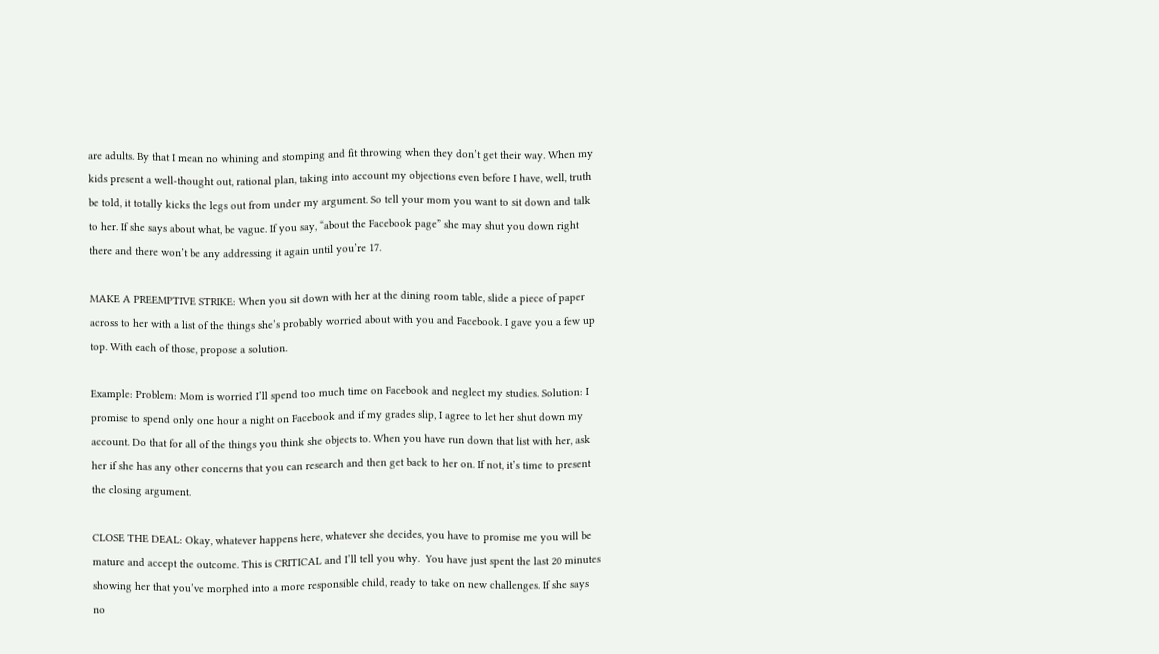are adults. By that I mean no whining and stomping and fit throwing when they don’t get their way. When my kids present a well-thought out, rational plan, taking into account my objections even before I have, well, truth be told, it totally kicks the legs out from under my argument. So tell your mom you want to sit down and talk to her. If she says about what, be vague. If you say, “about the Facebook page” she may shut you down right there and there won’t be any addressing it again until you’re 17.

MAKE A PREEMPTIVE STRIKE: When you sit down with her at the dining room table, slide a piece of paper across to her with a list of the things she’s probably worried about with you and Facebook. I gave you a few up top. With each of those, propose a solution.

Example: Problem: Mom is worried I’ll spend too much time on Facebook and neglect my studies. Solution: I promise to spend only one hour a night on Facebook and if my grades slip, I agree to let her shut down my account. Do that for all of the things you think she objects to. When you have run down that list with her, ask her if she has any other concerns that you can research and then get back to her on. If not, it’s time to present the closing argument.

CLOSE THE DEAL: Okay, whatever happens here, whatever she decides, you have to promise me you will be mature and accept the outcome. This is CRITICAL and I’ll tell you why.  You have just spent the last 20 minutes showing her that you’ve morphed into a more responsible child, ready to take on new challenges. If she says no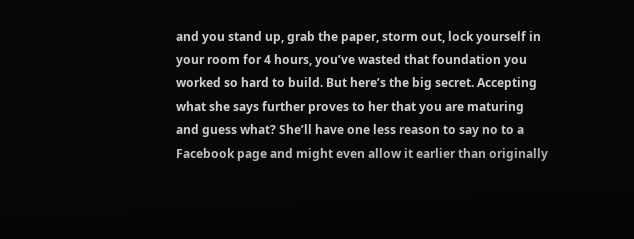and you stand up, grab the paper, storm out, lock yourself in your room for 4 hours, you’ve wasted that foundation you worked so hard to build. But here’s the big secret. Accepting what she says further proves to her that you are maturing and guess what? She’ll have one less reason to say no to a Facebook page and might even allow it earlier than originally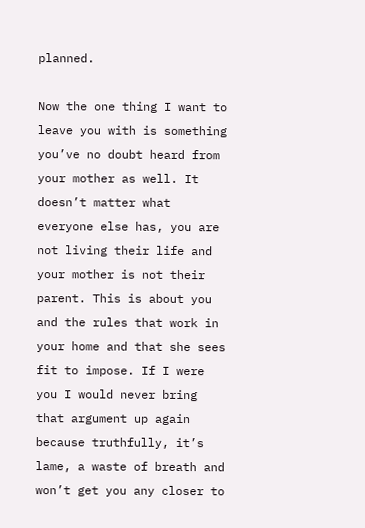planned.

Now the one thing I want to leave you with is something you’ve no doubt heard from your mother as well. It doesn’t matter what everyone else has, you are not living their life and your mother is not their parent. This is about you and the rules that work in your home and that she sees fit to impose. If I were you I would never bring that argument up again because truthfully, it’s lame, a waste of breath and won’t get you any closer to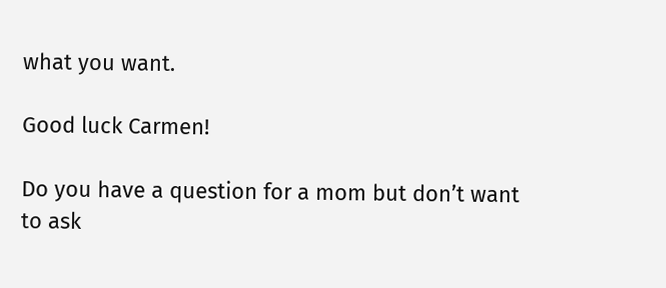what you want.

Good luck Carmen!

Do you have a question for a mom but don’t want to ask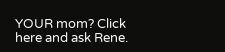YOUR mom? Click here and ask Rene.